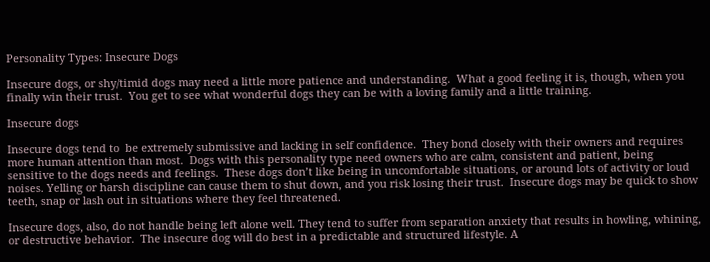Personality Types: Insecure Dogs

Insecure dogs, or shy/timid dogs may need a little more patience and understanding.  What a good feeling it is, though, when you finally win their trust.  You get to see what wonderful dogs they can be with a loving family and a little training.

Insecure dogs

Insecure dogs tend to  be extremely submissive and lacking in self confidence.  They bond closely with their owners and requires more human attention than most.  Dogs with this personality type need owners who are calm, consistent and patient, being sensitive to the dogs needs and feelings.  These dogs don’t like being in uncomfortable situations, or around lots of activity or loud noises. Yelling or harsh discipline can cause them to shut down, and you risk losing their trust.  Insecure dogs may be quick to show teeth, snap or lash out in situations where they feel threatened.

Insecure dogs, also, do not handle being left alone well. They tend to suffer from separation anxiety that results in howling, whining, or destructive behavior.  The insecure dog will do best in a predictable and structured lifestyle. A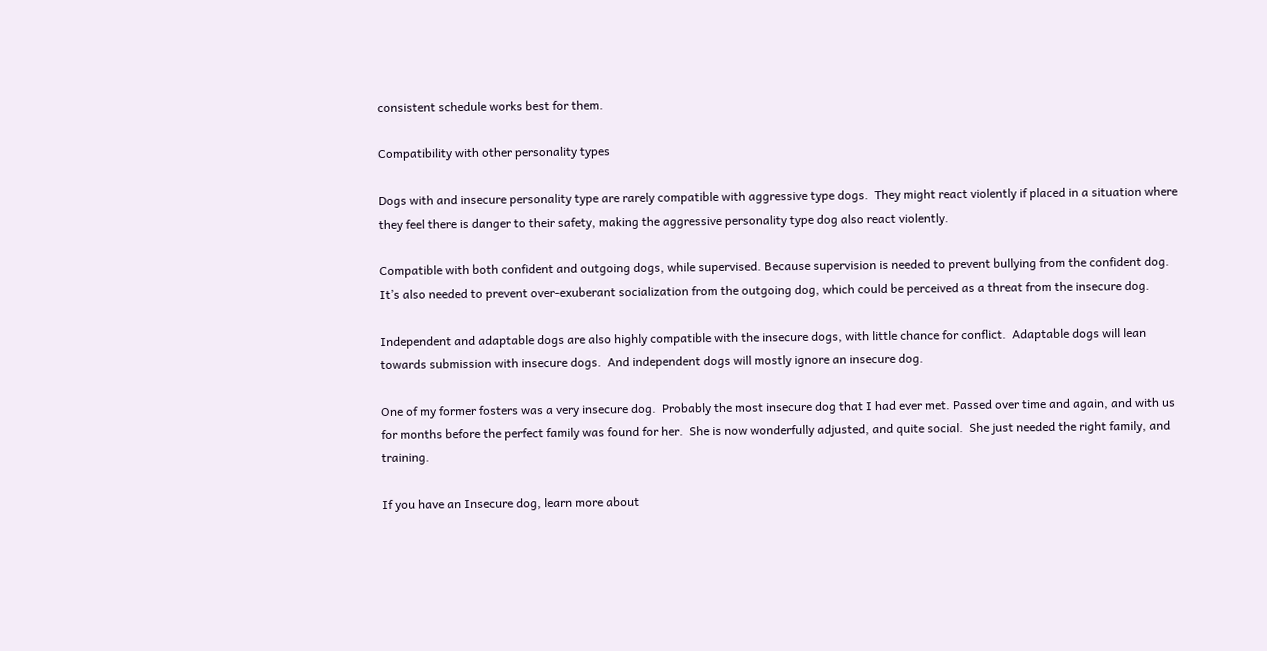consistent schedule works best for them.

Compatibility with other personality types

Dogs with and insecure personality type are rarely compatible with aggressive type dogs.  They might react violently if placed in a situation where they feel there is danger to their safety, making the aggressive personality type dog also react violently.

Compatible with both confident and outgoing dogs, while supervised. Because supervision is needed to prevent bullying from the confident dog.  It’s also needed to prevent over-exuberant socialization from the outgoing dog, which could be perceived as a threat from the insecure dog.

Independent and adaptable dogs are also highly compatible with the insecure dogs, with little chance for conflict.  Adaptable dogs will lean towards submission with insecure dogs.  And independent dogs will mostly ignore an insecure dog.

One of my former fosters was a very insecure dog.  Probably the most insecure dog that I had ever met. Passed over time and again, and with us for months before the perfect family was found for her.  She is now wonderfully adjusted, and quite social.  She just needed the right family, and training.

If you have an Insecure dog, learn more about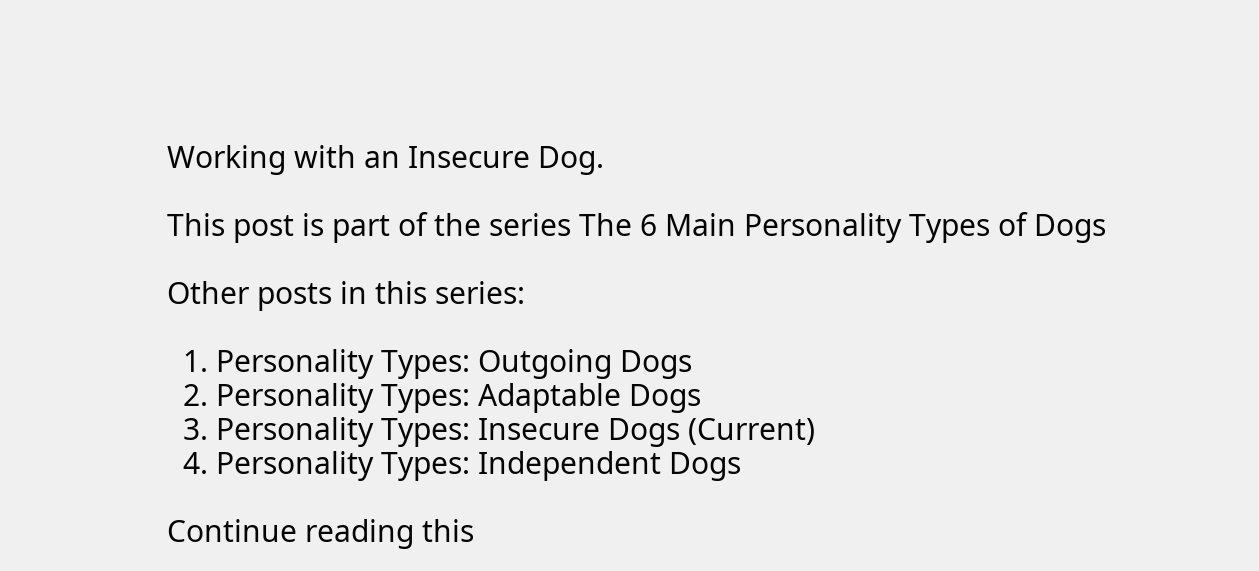Working with an Insecure Dog.

This post is part of the series The 6 Main Personality Types of Dogs

Other posts in this series:

  1. Personality Types: Outgoing Dogs
  2. Personality Types: Adaptable Dogs
  3. Personality Types: Insecure Dogs (Current)
  4. Personality Types: Independent Dogs

Continue reading this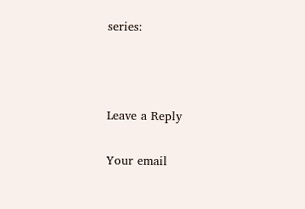series:



Leave a Reply

Your email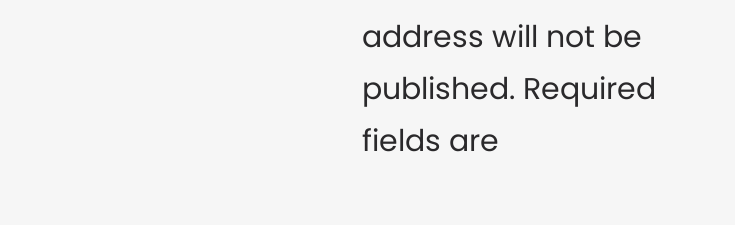address will not be published. Required fields are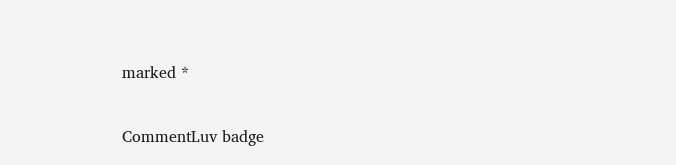marked *

CommentLuv badge